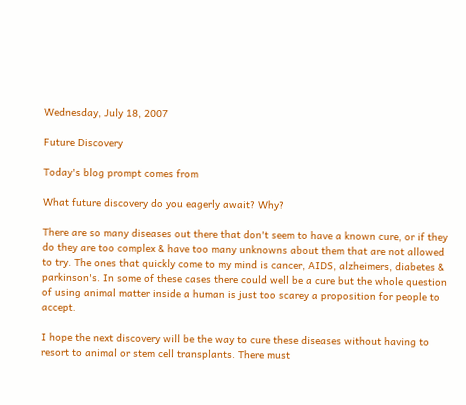Wednesday, July 18, 2007

Future Discovery

Today's blog prompt comes from

What future discovery do you eagerly await? Why?

There are so many diseases out there that don't seem to have a known cure, or if they do they are too complex & have too many unknowns about them that are not allowed to try. The ones that quickly come to my mind is cancer, AIDS, alzheimers, diabetes & parkinson's. In some of these cases there could well be a cure but the whole question of using animal matter inside a human is just too scarey a proposition for people to accept.

I hope the next discovery will be the way to cure these diseases without having to resort to animal or stem cell transplants. There must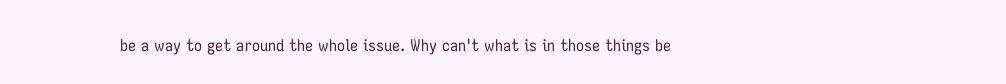be a way to get around the whole issue. Why can't what is in those things be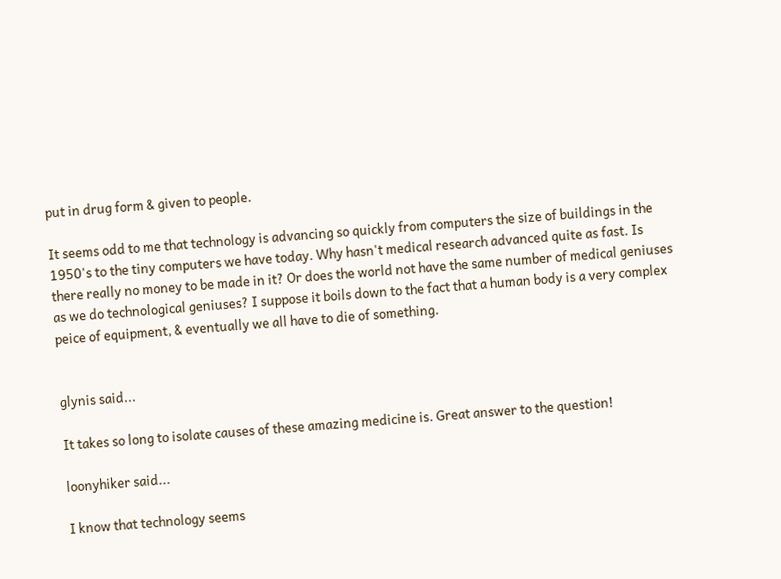put in drug form & given to people.

It seems odd to me that technology is advancing so quickly from computers the size of buildings in the 1950's to the tiny computers we have today. Why hasn't medical research advanced quite as fast. Is there really no money to be made in it? Or does the world not have the same number of medical geniuses as we do technological geniuses? I suppose it boils down to the fact that a human body is a very complex peice of equipment, & eventually we all have to die of something.


glynis said...

It takes so long to isolate causes of these amazing medicine is. Great answer to the question!

loonyhiker said...

I know that technology seems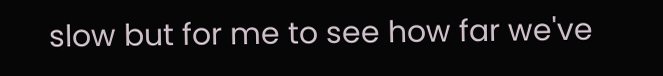slow but for me to see how far we've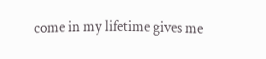come in my lifetime gives me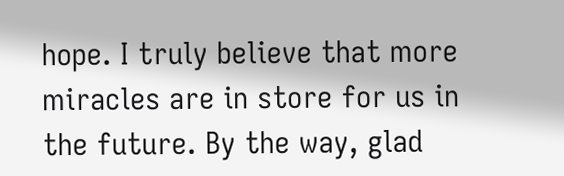hope. I truly believe that more miracles are in store for us in the future. By the way, glad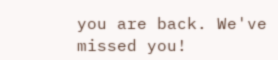you are back. We've missed you!